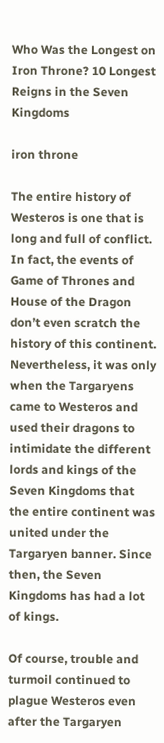Who Was the Longest on Iron Throne? 10 Longest Reigns in the Seven Kingdoms

iron throne

The entire history of Westeros is one that is long and full of conflict. In fact, the events of Game of Thrones and House of the Dragon don’t even scratch the history of this continent. Nevertheless, it was only when the Targaryens came to Westeros and used their dragons to intimidate the different lords and kings of the Seven Kingdoms that the entire continent was united under the Targaryen banner. Since then, the Seven Kingdoms has had a lot of kings.

Of course, trouble and turmoil continued to plague Westeros even after the Targaryen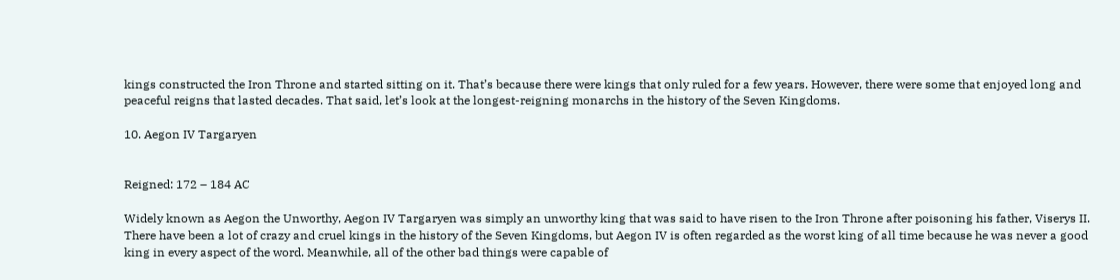kings constructed the Iron Throne and started sitting on it. That’s because there were kings that only ruled for a few years. However, there were some that enjoyed long and peaceful reigns that lasted decades. That said, let’s look at the longest-reigning monarchs in the history of the Seven Kingdoms.

10. Aegon IV Targaryen


Reigned: 172 – 184 AC

Widely known as Aegon the Unworthy, Aegon IV Targaryen was simply an unworthy king that was said to have risen to the Iron Throne after poisoning his father, Viserys II. There have been a lot of crazy and cruel kings in the history of the Seven Kingdoms, but Aegon IV is often regarded as the worst king of all time because he was never a good king in every aspect of the word. Meanwhile, all of the other bad things were capable of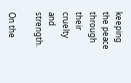keeping the peace through their cruelty and strength.

On the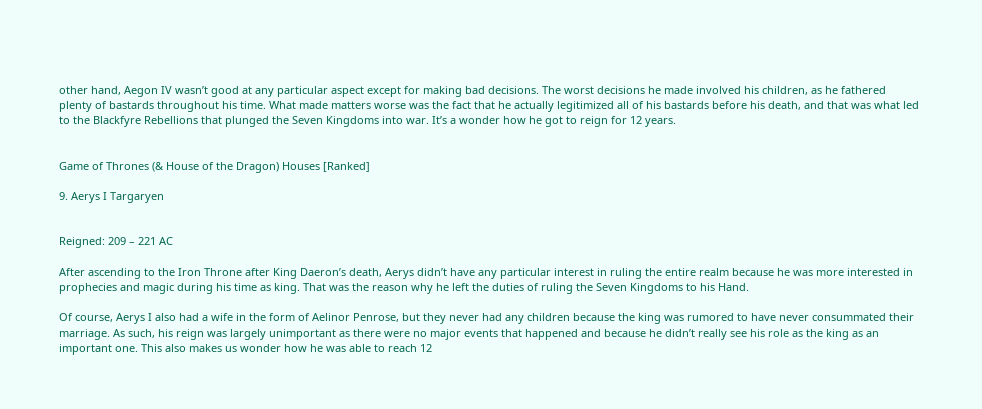other hand, Aegon IV wasn’t good at any particular aspect except for making bad decisions. The worst decisions he made involved his children, as he fathered plenty of bastards throughout his time. What made matters worse was the fact that he actually legitimized all of his bastards before his death, and that was what led to the Blackfyre Rebellions that plunged the Seven Kingdoms into war. It’s a wonder how he got to reign for 12 years.


Game of Thrones (& House of the Dragon) Houses [Ranked]

9. Aerys I Targaryen


Reigned: 209 – 221 AC

After ascending to the Iron Throne after King Daeron’s death, Aerys didn’t have any particular interest in ruling the entire realm because he was more interested in prophecies and magic during his time as king. That was the reason why he left the duties of ruling the Seven Kingdoms to his Hand.

Of course, Aerys I also had a wife in the form of Aelinor Penrose, but they never had any children because the king was rumored to have never consummated their marriage. As such, his reign was largely unimportant as there were no major events that happened and because he didn’t really see his role as the king as an important one. This also makes us wonder how he was able to reach 12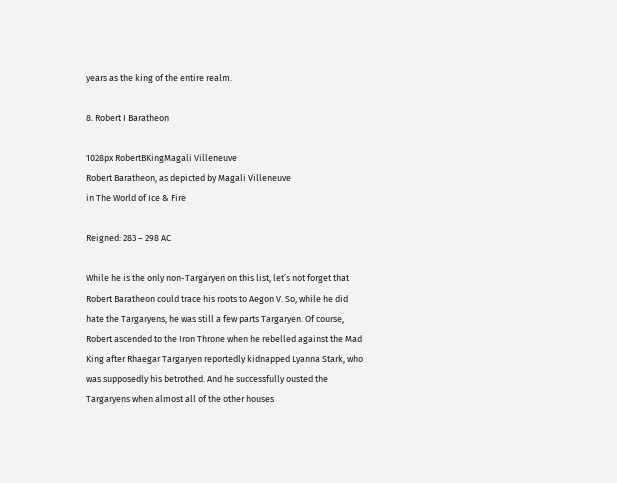years as the king of the entire realm.

8. Robert I Baratheon

1028px RobertBKingMagali Villeneuve
Robert Baratheon, as depicted by Magali Villeneuve
in The World of Ice & Fire

Reigned: 283 – 298 AC

While he is the only non-Targaryen on this list, let’s not forget that Robert Baratheon could trace his roots to Aegon V. So, while he did hate the Targaryens, he was still a few parts Targaryen. Of course, Robert ascended to the Iron Throne when he rebelled against the Mad King after Rhaegar Targaryen reportedly kidnapped Lyanna Stark, who was supposedly his betrothed. And he successfully ousted the Targaryens when almost all of the other houses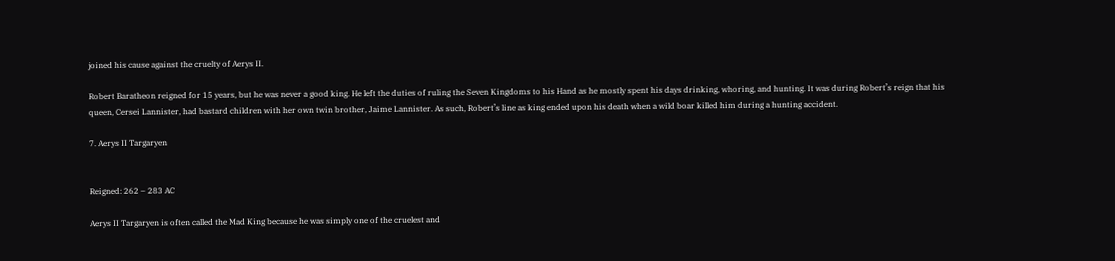joined his cause against the cruelty of Aerys II.

Robert Baratheon reigned for 15 years, but he was never a good king. He left the duties of ruling the Seven Kingdoms to his Hand as he mostly spent his days drinking, whoring, and hunting. It was during Robert’s reign that his queen, Cersei Lannister, had bastard children with her own twin brother, Jaime Lannister. As such, Robert’s line as king ended upon his death when a wild boar killed him during a hunting accident.

7. Aerys II Targaryen


Reigned: 262 – 283 AC

Aerys II Targaryen is often called the Mad King because he was simply one of the cruelest and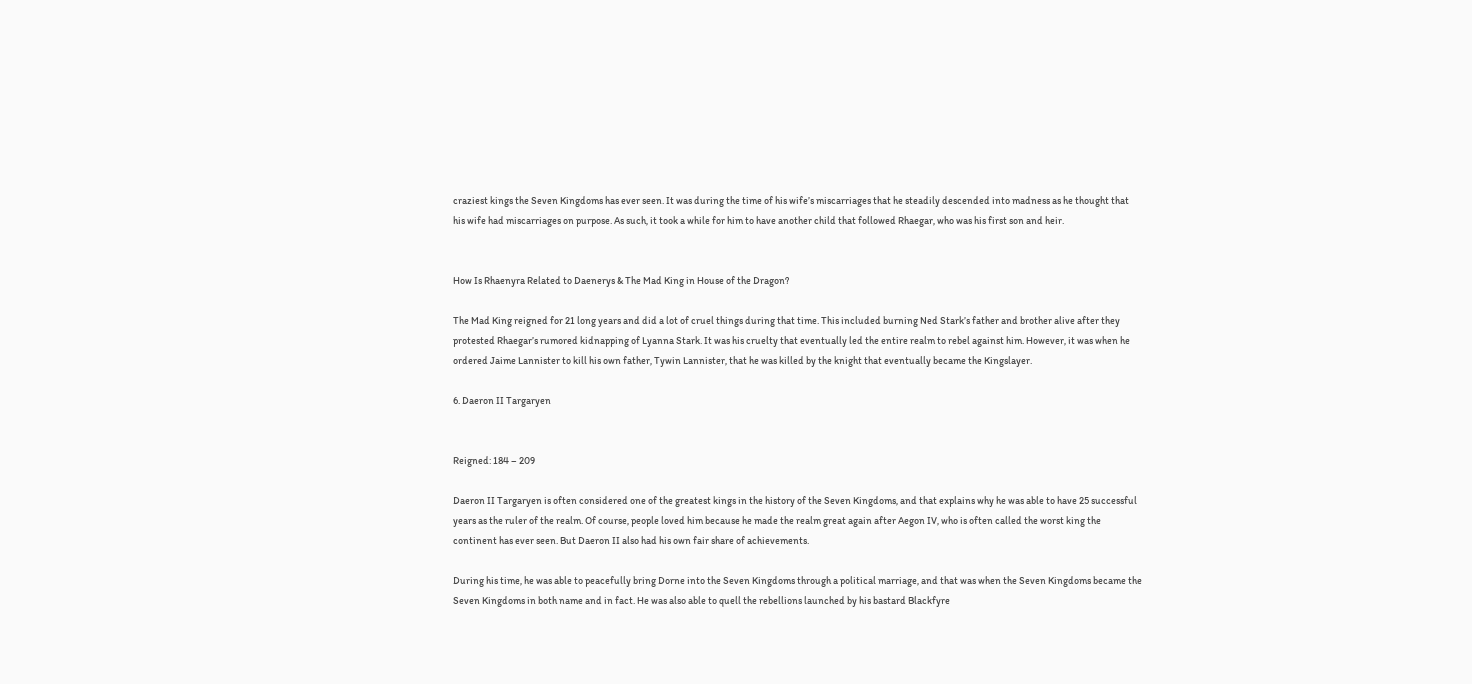craziest kings the Seven Kingdoms has ever seen. It was during the time of his wife’s miscarriages that he steadily descended into madness as he thought that his wife had miscarriages on purpose. As such, it took a while for him to have another child that followed Rhaegar, who was his first son and heir.


How Is Rhaenyra Related to Daenerys & The Mad King in House of the Dragon?

The Mad King reigned for 21 long years and did a lot of cruel things during that time. This included burning Ned Stark’s father and brother alive after they protested Rhaegar’s rumored kidnapping of Lyanna Stark. It was his cruelty that eventually led the entire realm to rebel against him. However, it was when he ordered Jaime Lannister to kill his own father, Tywin Lannister, that he was killed by the knight that eventually became the Kingslayer.

6. Daeron II Targaryen


Reigned: 184 – 209

Daeron II Targaryen is often considered one of the greatest kings in the history of the Seven Kingdoms, and that explains why he was able to have 25 successful years as the ruler of the realm. Of course, people loved him because he made the realm great again after Aegon IV, who is often called the worst king the continent has ever seen. But Daeron II also had his own fair share of achievements.

During his time, he was able to peacefully bring Dorne into the Seven Kingdoms through a political marriage, and that was when the Seven Kingdoms became the Seven Kingdoms in both name and in fact. He was also able to quell the rebellions launched by his bastard Blackfyre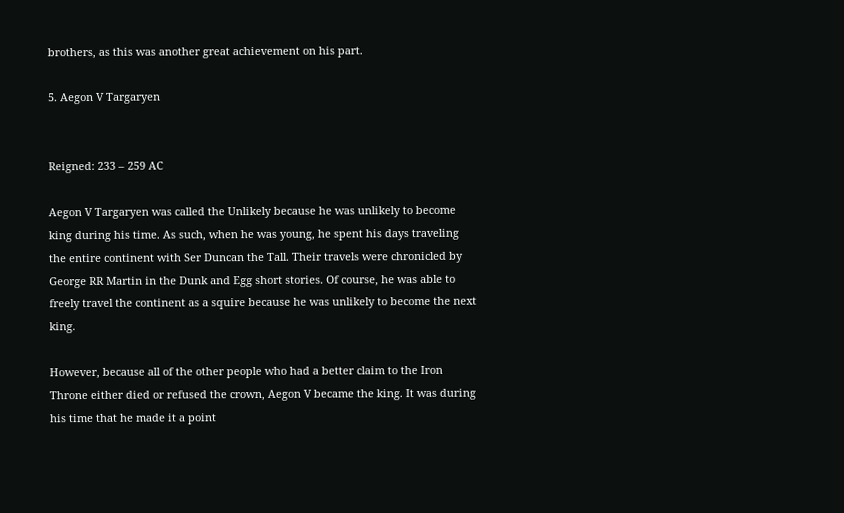brothers, as this was another great achievement on his part.

5. Aegon V Targaryen


Reigned: 233 – 259 AC

Aegon V Targaryen was called the Unlikely because he was unlikely to become king during his time. As such, when he was young, he spent his days traveling the entire continent with Ser Duncan the Tall. Their travels were chronicled by George RR Martin in the Dunk and Egg short stories. Of course, he was able to freely travel the continent as a squire because he was unlikely to become the next king.

However, because all of the other people who had a better claim to the Iron Throne either died or refused the crown, Aegon V became the king. It was during his time that he made it a point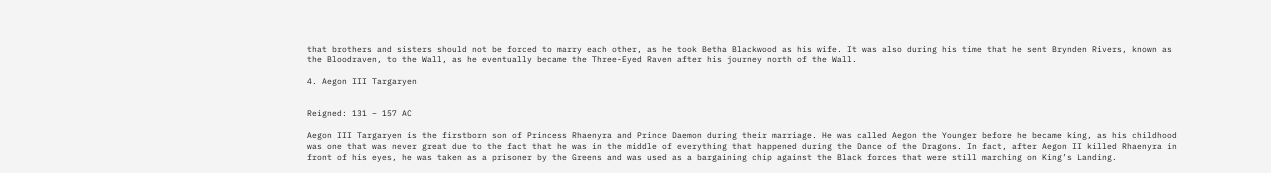that brothers and sisters should not be forced to marry each other, as he took Betha Blackwood as his wife. It was also during his time that he sent Brynden Rivers, known as the Bloodraven, to the Wall, as he eventually became the Three-Eyed Raven after his journey north of the Wall.

4. Aegon III Targaryen


Reigned: 131 – 157 AC

Aegon III Targaryen is the firstborn son of Princess Rhaenyra and Prince Daemon during their marriage. He was called Aegon the Younger before he became king, as his childhood was one that was never great due to the fact that he was in the middle of everything that happened during the Dance of the Dragons. In fact, after Aegon II killed Rhaenyra in front of his eyes, he was taken as a prisoner by the Greens and was used as a bargaining chip against the Black forces that were still marching on King’s Landing.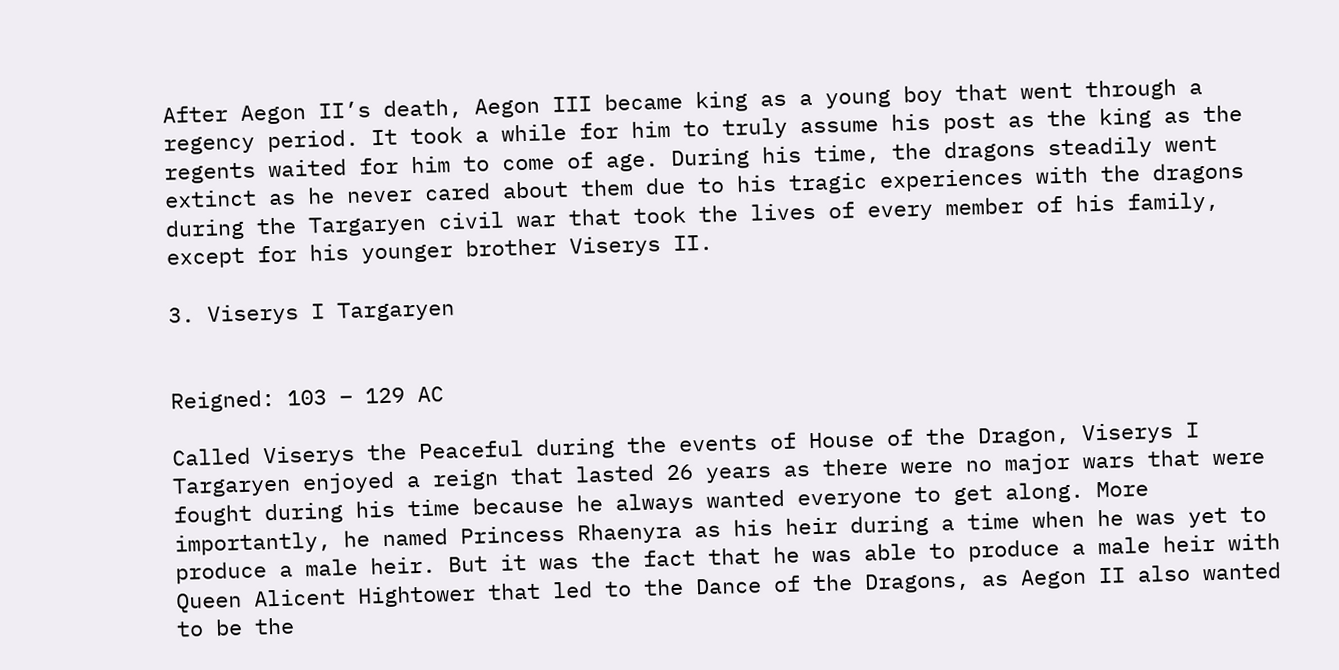After Aegon II’s death, Aegon III became king as a young boy that went through a regency period. It took a while for him to truly assume his post as the king as the regents waited for him to come of age. During his time, the dragons steadily went extinct as he never cared about them due to his tragic experiences with the dragons during the Targaryen civil war that took the lives of every member of his family, except for his younger brother Viserys II.

3. Viserys I Targaryen


Reigned: 103 – 129 AC

Called Viserys the Peaceful during the events of House of the Dragon, Viserys I Targaryen enjoyed a reign that lasted 26 years as there were no major wars that were fought during his time because he always wanted everyone to get along. More importantly, he named Princess Rhaenyra as his heir during a time when he was yet to produce a male heir. But it was the fact that he was able to produce a male heir with Queen Alicent Hightower that led to the Dance of the Dragons, as Aegon II also wanted to be the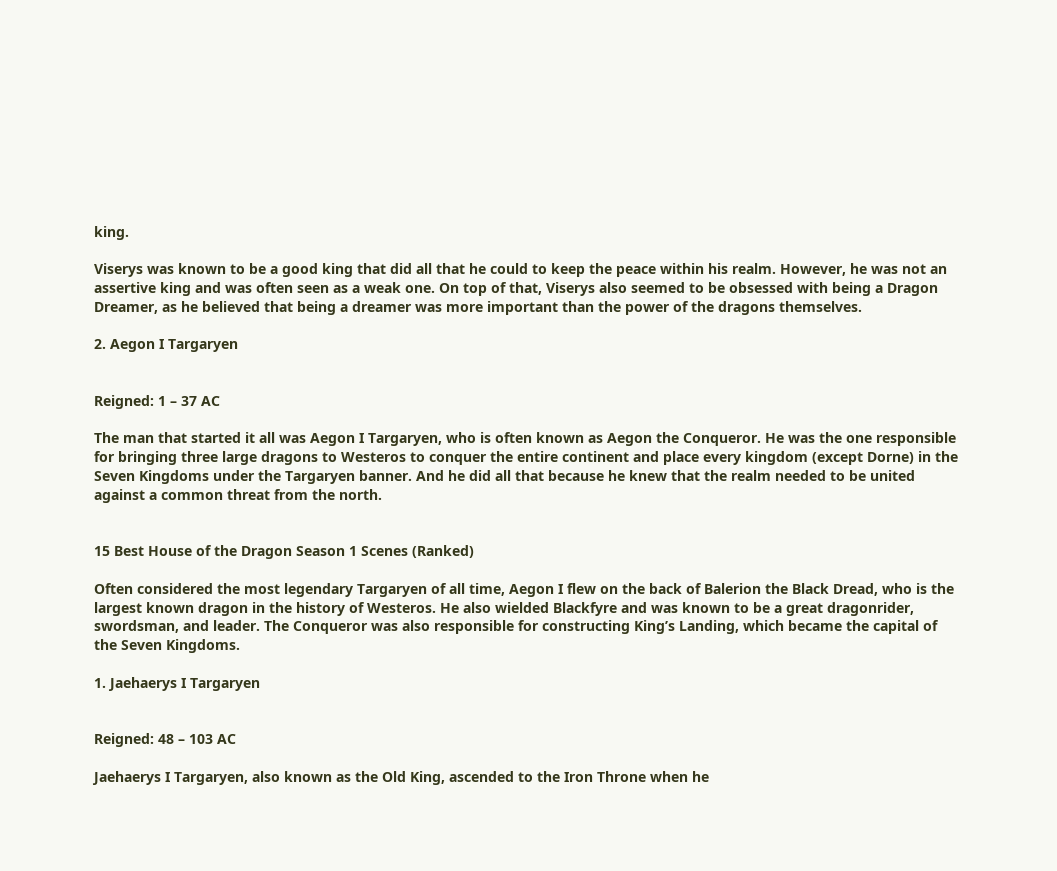king.

Viserys was known to be a good king that did all that he could to keep the peace within his realm. However, he was not an assertive king and was often seen as a weak one. On top of that, Viserys also seemed to be obsessed with being a Dragon Dreamer, as he believed that being a dreamer was more important than the power of the dragons themselves.

2. Aegon I Targaryen


Reigned: 1 – 37 AC

The man that started it all was Aegon I Targaryen, who is often known as Aegon the Conqueror. He was the one responsible for bringing three large dragons to Westeros to conquer the entire continent and place every kingdom (except Dorne) in the Seven Kingdoms under the Targaryen banner. And he did all that because he knew that the realm needed to be united against a common threat from the north.


15 Best House of the Dragon Season 1 Scenes (Ranked)

Often considered the most legendary Targaryen of all time, Aegon I flew on the back of Balerion the Black Dread, who is the largest known dragon in the history of Westeros. He also wielded Blackfyre and was known to be a great dragonrider, swordsman, and leader. The Conqueror was also responsible for constructing King’s Landing, which became the capital of the Seven Kingdoms.

1. Jaehaerys I Targaryen


Reigned: 48 – 103 AC

Jaehaerys I Targaryen, also known as the Old King, ascended to the Iron Throne when he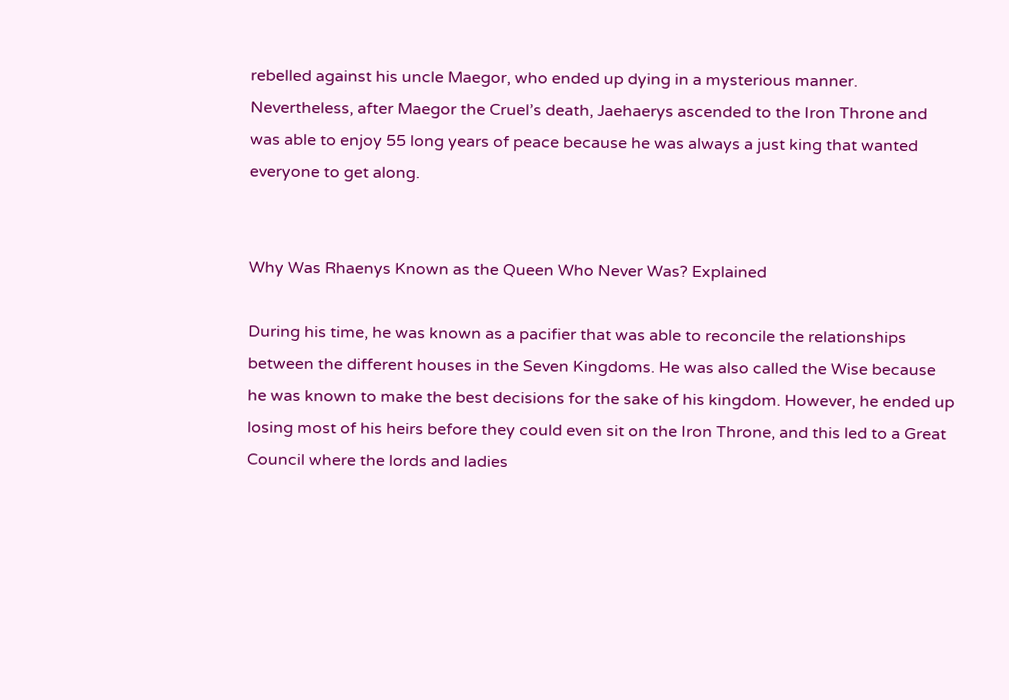rebelled against his uncle Maegor, who ended up dying in a mysterious manner. Nevertheless, after Maegor the Cruel’s death, Jaehaerys ascended to the Iron Throne and was able to enjoy 55 long years of peace because he was always a just king that wanted everyone to get along.


Why Was Rhaenys Known as the Queen Who Never Was? Explained

During his time, he was known as a pacifier that was able to reconcile the relationships between the different houses in the Seven Kingdoms. He was also called the Wise because he was known to make the best decisions for the sake of his kingdom. However, he ended up losing most of his heirs before they could even sit on the Iron Throne, and this led to a Great Council where the lords and ladies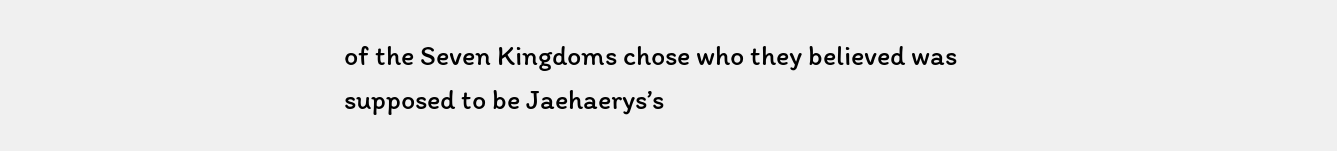of the Seven Kingdoms chose who they believed was supposed to be Jaehaerys’s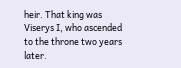heir. That king was Viserys I, who ascended to the throne two years later.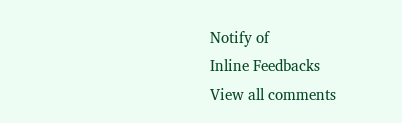Notify of
Inline Feedbacks
View all comments